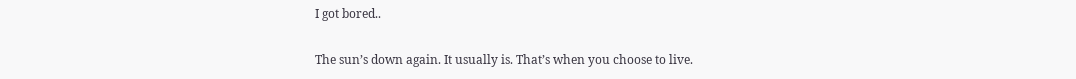I got bored..

The sun’s down again. It usually is. That’s when you choose to live.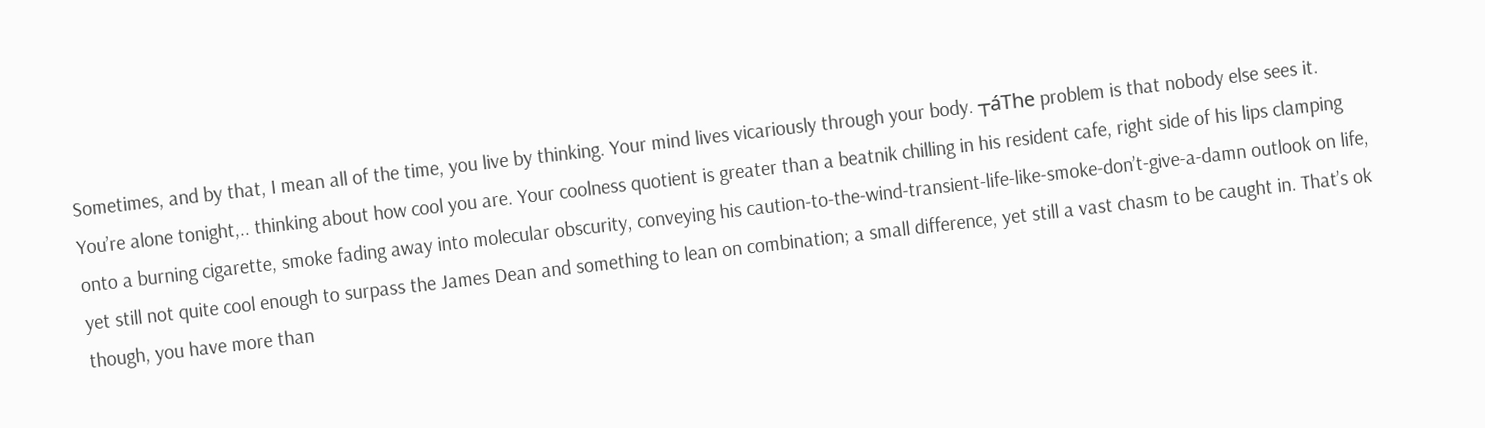Sometimes, and by that, I mean all of the time, you live by thinking. Your mind lives vicariously through your body. ┬áThe problem is that nobody else sees it. You’re alone tonight,.. thinking about how cool you are. Your coolness quotient is greater than a beatnik chilling in his resident cafe, right side of his lips clamping onto a burning cigarette, smoke fading away into molecular obscurity, conveying his caution-to-the-wind-transient-life-like-smoke-don’t-give-a-damn outlook on life, yet still not quite cool enough to surpass the James Dean and something to lean on combination; a small difference, yet still a vast chasm to be caught in. That’s ok though, you have more than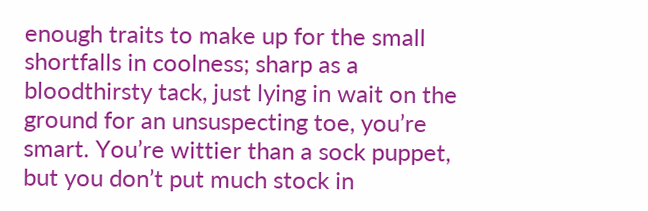enough traits to make up for the small shortfalls in coolness; sharp as a bloodthirsty tack, just lying in wait on the ground for an unsuspecting toe, you’re smart. You’re wittier than a sock puppet, but you don’t put much stock in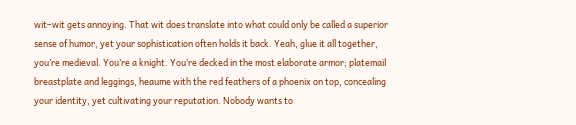wit–wit gets annoying. That wit does translate into what could only be called a superior sense of humor, yet your sophistication often holds it back. Yeah, glue it all together, you’re medieval. You’re a knight. You’re decked in the most elaborate armor; platemail breastplate and leggings, heaume with the red feathers of a phoenix on top, concealing your identity, yet cultivating your reputation. Nobody wants to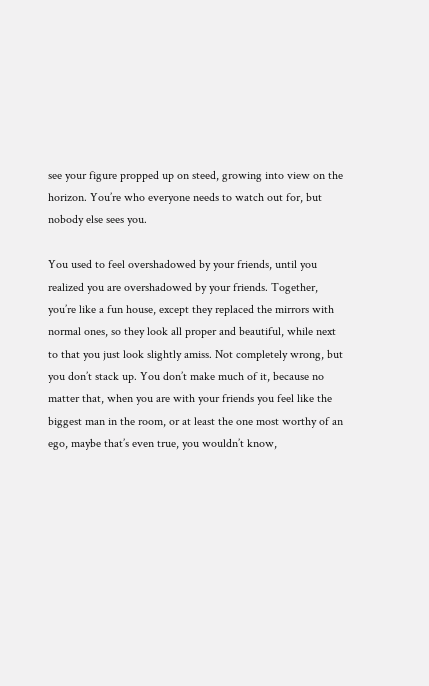see your figure propped up on steed, growing into view on the horizon. You’re who everyone needs to watch out for, but nobody else sees you.

You used to feel overshadowed by your friends, until you realized you are overshadowed by your friends. Together, you’re like a fun house, except they replaced the mirrors with normal ones, so they look all proper and beautiful, while next to that you just look slightly amiss. Not completely wrong, but you don’t stack up. You don’t make much of it, because no matter that, when you are with your friends you feel like the biggest man in the room, or at least the one most worthy of an ego, maybe that’s even true, you wouldn’t know,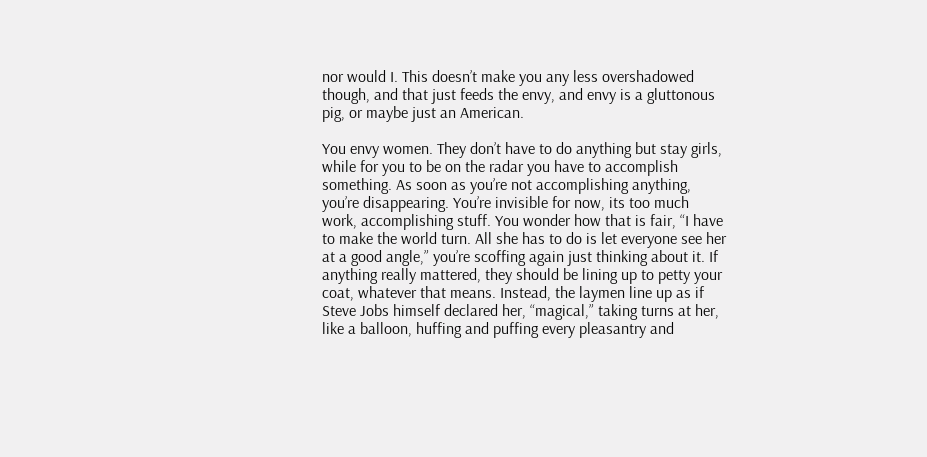nor would I. This doesn’t make you any less overshadowed though, and that just feeds the envy, and envy is a gluttonous pig, or maybe just an American.

You envy women. They don’t have to do anything but stay girls, while for you to be on the radar you have to accomplish something. As soon as you’re not accomplishing anything, you’re disappearing. You’re invisible for now, its too much work, accomplishing stuff. You wonder how that is fair, “I have to make the world turn. All she has to do is let everyone see her at a good angle,” you’re scoffing again just thinking about it. If anything really mattered, they should be lining up to petty your coat, whatever that means. Instead, the laymen line up as if Steve Jobs himself declared her, “magical,” taking turns at her, like a balloon, huffing and puffing every pleasantry and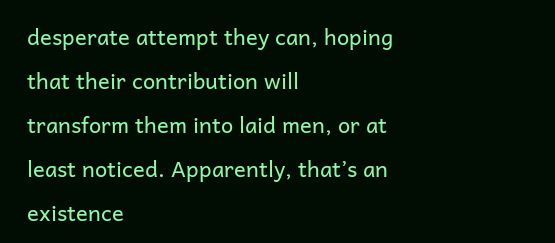desperate attempt they can, hoping that their contribution will transform them into laid men, or at least noticed. Apparently, that’s an existence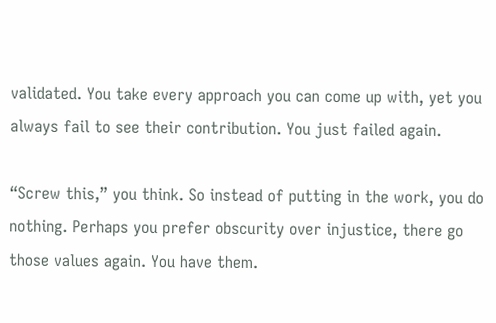validated. You take every approach you can come up with, yet you always fail to see their contribution. You just failed again.

“Screw this,” you think. So instead of putting in the work, you do nothing. Perhaps you prefer obscurity over injustice, there go those values again. You have them.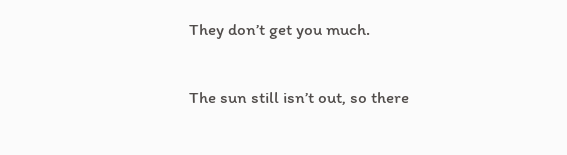They don’t get you much.

The sun still isn’t out, so there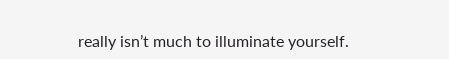really isn’t much to illuminate yourself.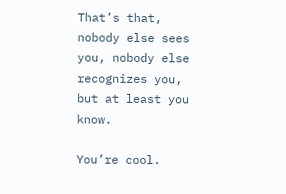That’s that, nobody else sees you, nobody else recognizes you, but at least you know.

You’re cool.